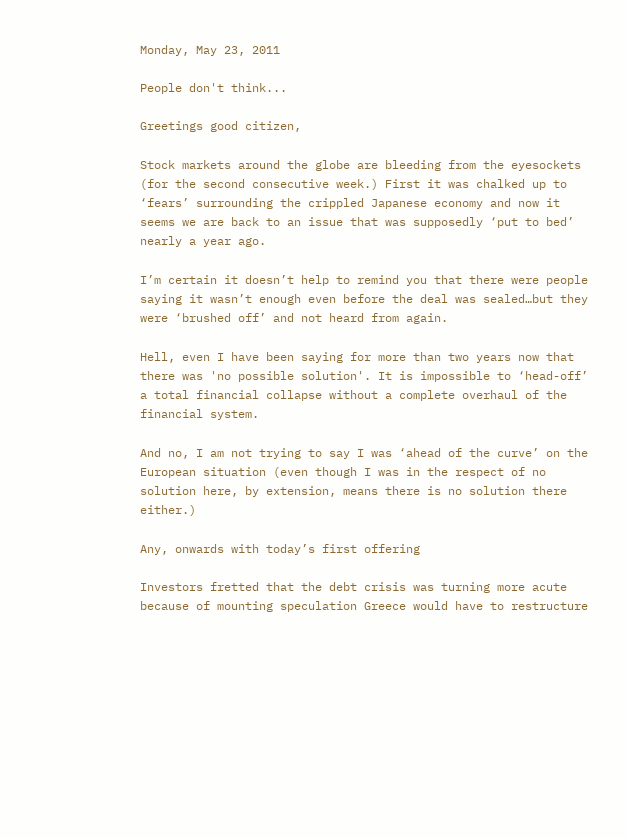Monday, May 23, 2011

People don't think...

Greetings good citizen,

Stock markets around the globe are bleeding from the eyesockets (for the second consecutive week.) First it was chalked up to ‘fears’ surrounding the crippled Japanese economy and now it seems we are back to an issue that was supposedly ‘put to bed’ nearly a year ago.

I’m certain it doesn’t help to remind you that there were people saying it wasn’t enough even before the deal was sealed…but they were ‘brushed off’ and not heard from again.

Hell, even I have been saying for more than two years now that there was 'no possible solution'. It is impossible to ‘head-off’ a total financial collapse without a complete overhaul of the financial system.

And no, I am not trying to say I was ‘ahead of the curve’ on the European situation (even though I was in the respect of no solution here, by extension, means there is no solution there either.)

Any, onwards with today’s first offering

Investors fretted that the debt crisis was turning more acute because of mounting speculation Greece would have to restructure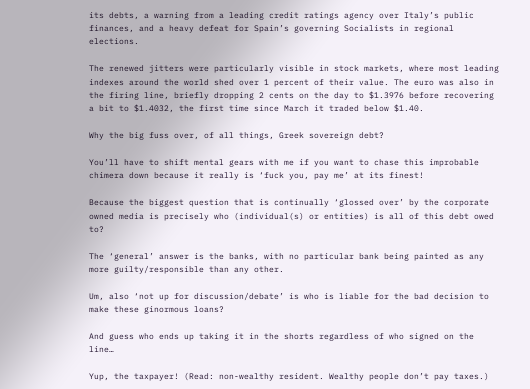its debts, a warning from a leading credit ratings agency over Italy’s public finances, and a heavy defeat for Spain’s governing Socialists in regional elections.

The renewed jitters were particularly visible in stock markets, where most leading indexes around the world shed over 1 percent of their value. The euro was also in the firing line, briefly dropping 2 cents on the day to $1.3976 before recovering a bit to $1.4032, the first time since March it traded below $1.40.

Why the big fuss over, of all things, Greek sovereign debt?

You’ll have to shift mental gears with me if you want to chase this improbable chimera down because it really is ‘fuck you, pay me’ at its finest!

Because the biggest question that is continually ‘glossed over’ by the corporate owned media is precisely who (individual(s) or entities) is all of this debt owed to?

The ‘general’ answer is the banks, with no particular bank being painted as any more guilty/responsible than any other.

Um, also ‘not up for discussion/debate’ is who is liable for the bad decision to make these ginormous loans?

And guess who ends up taking it in the shorts regardless of who signed on the line…

Yup, the taxpayer! (Read: non-wealthy resident. Wealthy people don’t pay taxes.)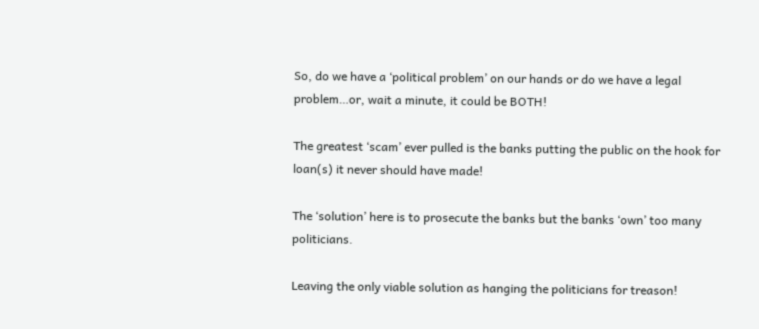So, do we have a ‘political problem’ on our hands or do we have a legal problem…or, wait a minute, it could be BOTH!

The greatest ‘scam’ ever pulled is the banks putting the public on the hook for loan(s) it never should have made!

The ‘solution’ here is to prosecute the banks but the banks ‘own’ too many politicians.

Leaving the only viable solution as hanging the politicians for treason!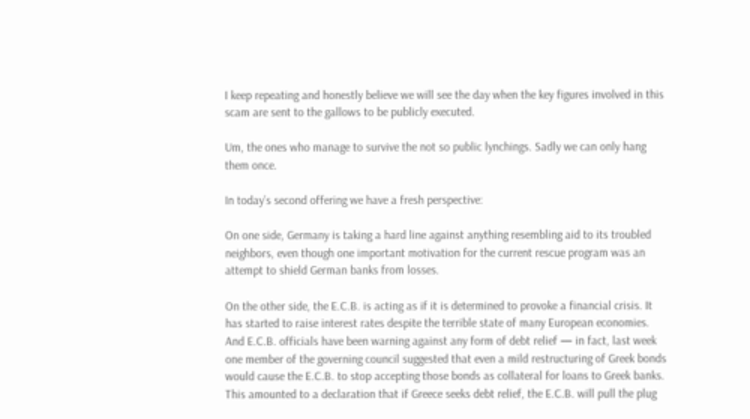I keep repeating and honestly believe we will see the day when the key figures involved in this scam are sent to the gallows to be publicly executed.

Um, the ones who manage to survive the not so public lynchings. Sadly we can only hang them once.

In today’s second offering we have a fresh perspective:

On one side, Germany is taking a hard line against anything resembling aid to its troubled neighbors, even though one important motivation for the current rescue program was an attempt to shield German banks from losses.

On the other side, the E.C.B. is acting as if it is determined to provoke a financial crisis. It has started to raise interest rates despite the terrible state of many European economies. And E.C.B. officials have been warning against any form of debt relief — in fact, last week one member of the governing council suggested that even a mild restructuring of Greek bonds would cause the E.C.B. to stop accepting those bonds as collateral for loans to Greek banks. This amounted to a declaration that if Greece seeks debt relief, the E.C.B. will pull the plug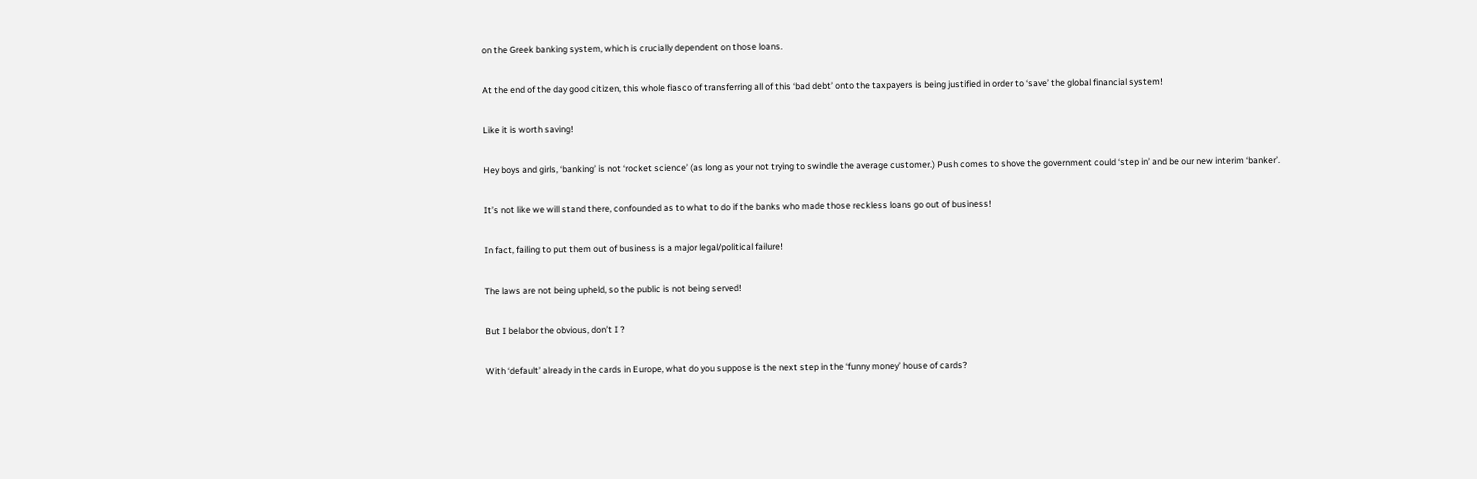on the Greek banking system, which is crucially dependent on those loans.

At the end of the day good citizen, this whole fiasco of transferring all of this ‘bad debt’ onto the taxpayers is being justified in order to ‘save’ the global financial system!

Like it is worth saving!

Hey boys and girls, ‘banking’ is not ‘rocket science’ (as long as your not trying to swindle the average customer.) Push comes to shove the government could ‘step in’ and be our new interim ‘banker’.

It’s not like we will stand there, confounded as to what to do if the banks who made those reckless loans go out of business!

In fact, failing to put them out of business is a major legal/political failure!

The laws are not being upheld, so the public is not being served!

But I belabor the obvious, don’t I ?

With ‘default’ already in the cards in Europe, what do you suppose is the next step in the ‘funny money’ house of cards?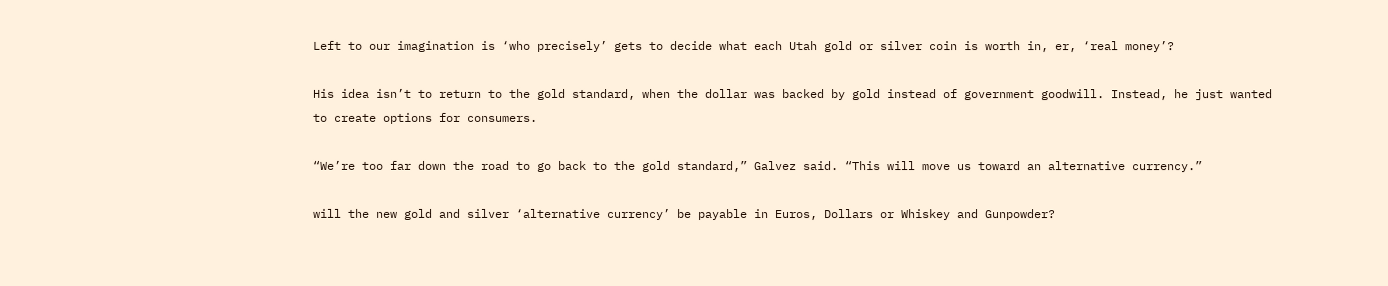Left to our imagination is ‘who precisely’ gets to decide what each Utah gold or silver coin is worth in, er, ‘real money’?

His idea isn’t to return to the gold standard, when the dollar was backed by gold instead of government goodwill. Instead, he just wanted to create options for consumers.

“We’re too far down the road to go back to the gold standard,” Galvez said. “This will move us toward an alternative currency.”

will the new gold and silver ‘alternative currency’ be payable in Euros, Dollars or Whiskey and Gunpowder?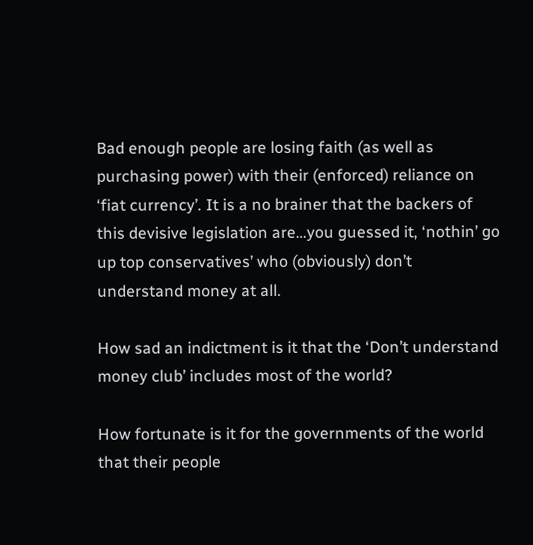Bad enough people are losing faith (as well as purchasing power) with their (enforced) reliance on ‘fiat currency’. It is a no brainer that the backers of this devisive legislation are…you guessed it, ‘nothin’ go up top conservatives’ who (obviously) don’t understand money at all.

How sad an indictment is it that the ‘Don’t understand money club’ includes most of the world?

How fortunate is it for the governments of the world that their people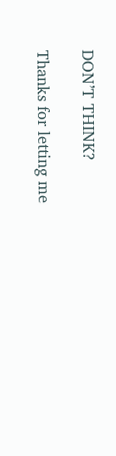DON’T THINK?

Thanks for letting me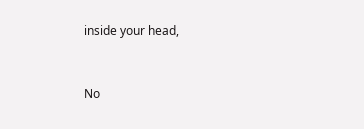inside your head,


No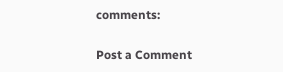comments:

Post a Comment